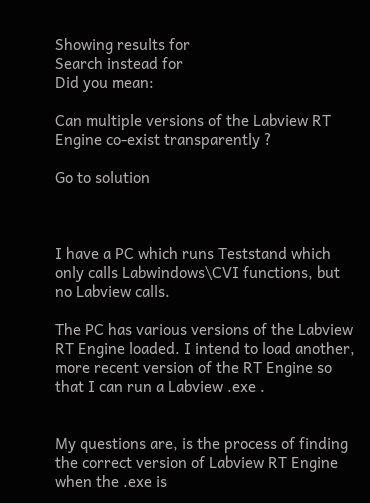Showing results for
Search instead for
Did you mean:

Can multiple versions of the Labview RT Engine co-exist transparently ?

Go to solution



I have a PC which runs Teststand which only calls Labwindows\CVI functions, but no Labview calls.

The PC has various versions of the Labview RT Engine loaded. I intend to load another, more recent version of the RT Engine so that I can run a Labview .exe .


My questions are, is the process of finding the correct version of Labview RT Engine when the .exe is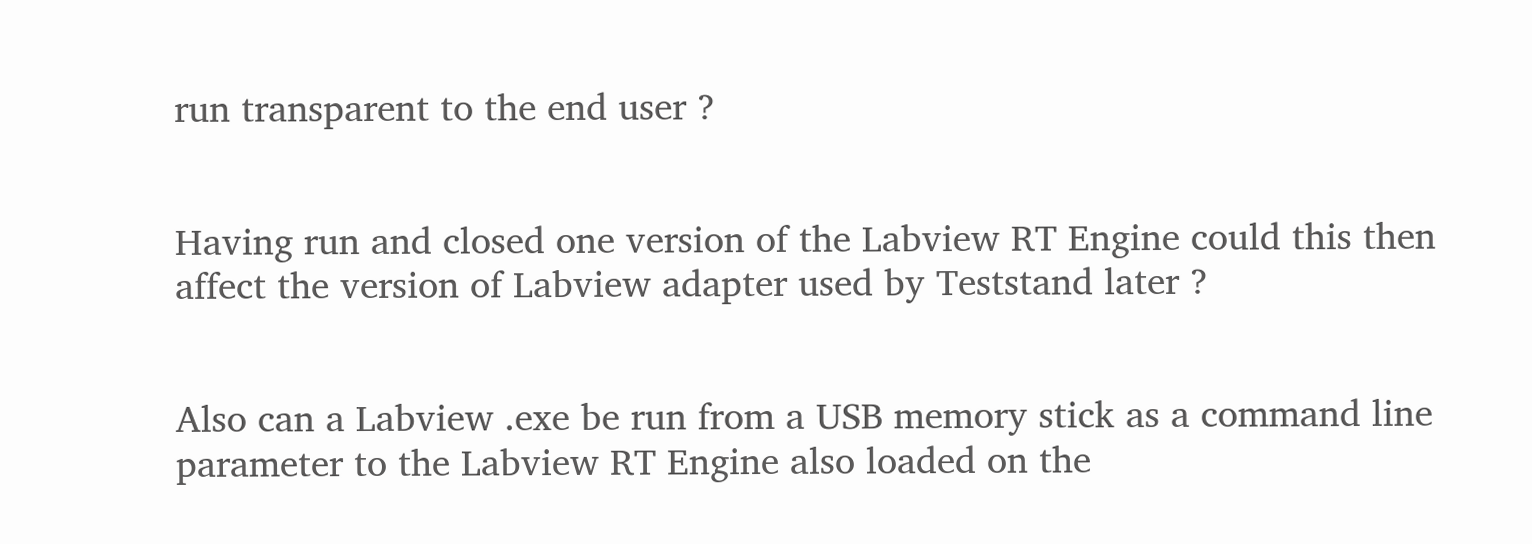run transparent to the end user ?


Having run and closed one version of the Labview RT Engine could this then affect the version of Labview adapter used by Teststand later ?


Also can a Labview .exe be run from a USB memory stick as a command line parameter to the Labview RT Engine also loaded on the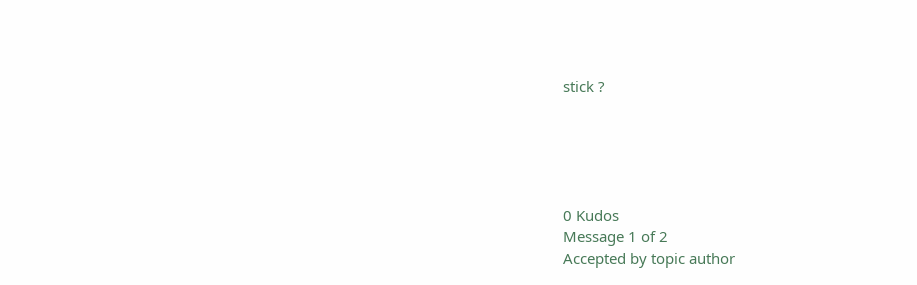stick ?





0 Kudos
Message 1 of 2
Accepted by topic author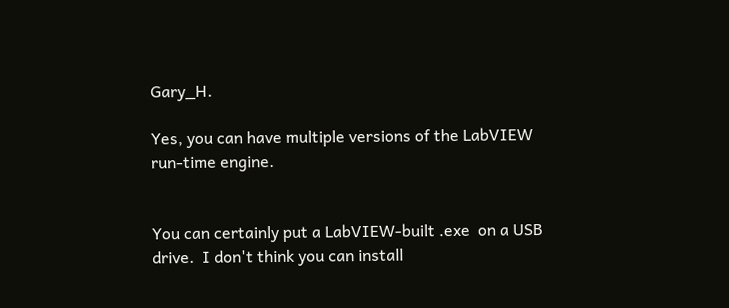Gary_H.

Yes, you can have multiple versions of the LabVIEW run-time engine.


You can certainly put a LabVIEW-built .exe  on a USB drive.  I don't think you can install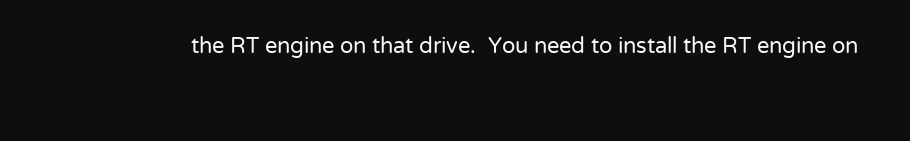the RT engine on that drive.  You need to install the RT engine on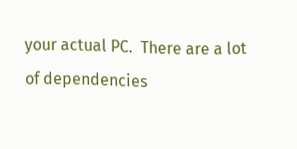your actual PC.  There are a lot of dependencies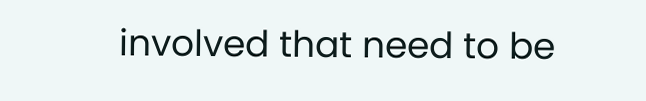involved that need to be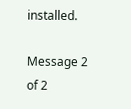installed.

Message 2 of 2